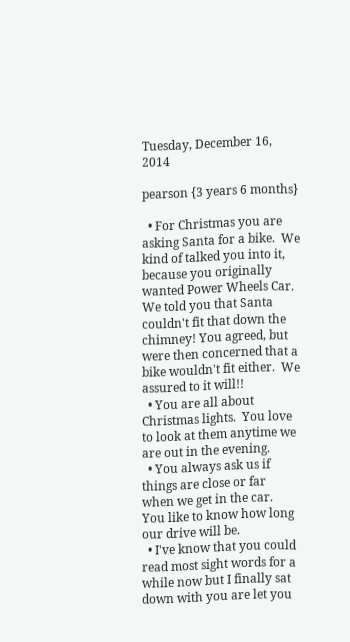Tuesday, December 16, 2014

pearson {3 years 6 months}

  • For Christmas you are asking Santa for a bike.  We kind of talked you into it, because you originally wanted Power Wheels Car.  We told you that Santa couldn't fit that down the chimney! You agreed, but were then concerned that a bike wouldn't fit either.  We assured to it will!!
  • You are all about Christmas lights.  You love to look at them anytime we are out in the evening.
  • You always ask us if things are close or far when we get in the car.  You like to know how long our drive will be.
  • I've know that you could read most sight words for a while now but I finally sat down with you are let you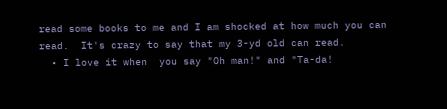read some books to me and I am shocked at how much you can read.  It's crazy to say that my 3-yd old can read.
  • I love it when  you say "Oh man!" and "Ta-da!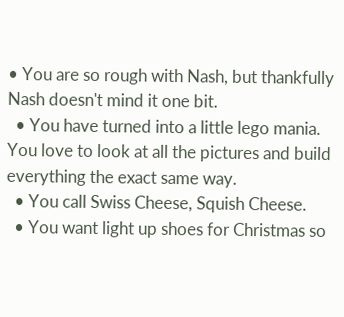• You are so rough with Nash, but thankfully Nash doesn't mind it one bit.
  • You have turned into a little lego mania.  You love to look at all the pictures and build everything the exact same way.
  • You call Swiss Cheese, Squish Cheese.
  • You want light up shoes for Christmas so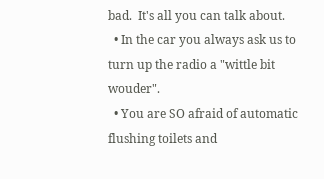bad.  It's all you can talk about.
  • In the car you always ask us to turn up the radio a "wittle bit wouder".
  • You are SO afraid of automatic flushing toilets and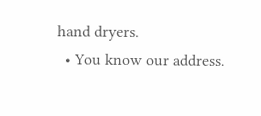hand dryers.
  • You know our address.